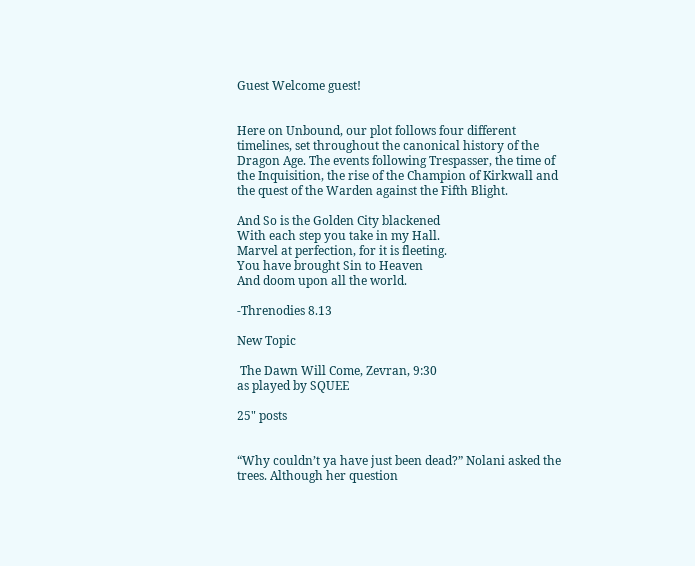Guest Welcome guest!


Here on Unbound, our plot follows four different timelines, set throughout the canonical history of the Dragon Age. The events following Trespasser, the time of the Inquisition, the rise of the Champion of Kirkwall and the quest of the Warden against the Fifth Blight.

And So is the Golden City blackened
With each step you take in my Hall.
Marvel at perfection, for it is fleeting.
You have brought Sin to Heaven
And doom upon all the world.

-Threnodies 8.13

New Topic

 The Dawn Will Come, Zevran, 9:30
as played by SQUEE

25" posts


“Why couldn’t ya have just been dead?” Nolani asked the trees. Although her question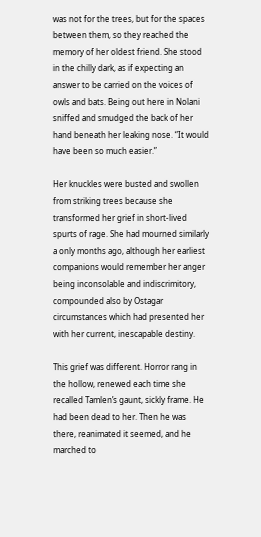was not for the trees, but for the spaces between them, so they reached the memory of her oldest friend. She stood in the chilly dark, as if expecting an answer to be carried on the voices of owls and bats. Being out here in Nolani sniffed and smudged the back of her hand beneath her leaking nose. “It would have been so much easier.”

Her knuckles were busted and swollen from striking trees because she transformed her grief in short-lived spurts of rage. She had mourned similarly a only months ago, although her earliest companions would remember her anger being inconsolable and indiscrimitory, compounded also by Ostagar circumstances which had presented her with her current, inescapable destiny.

This grief was different. Horror rang in the hollow, renewed each time she recalled Tamlen’s gaunt, sickly frame. He had been dead to her. Then he was there, reanimated it seemed, and he marched to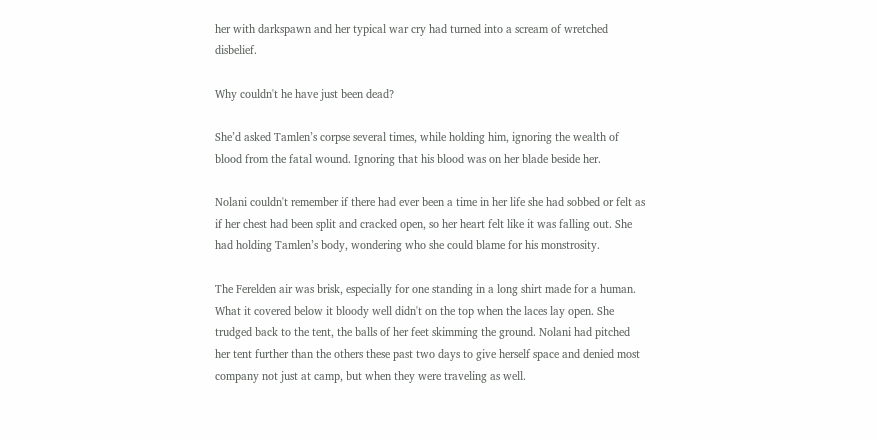her with darkspawn and her typical war cry had turned into a scream of wretched disbelief.

Why couldn't he have just been dead?

She’d asked Tamlen’s corpse several times, while holding him, ignoring the wealth of blood from the fatal wound. Ignoring that his blood was on her blade beside her.

Nolani couldn't remember if there had ever been a time in her life she had sobbed or felt as if her chest had been split and cracked open, so her heart felt like it was falling out. She had holding Tamlen’s body, wondering who she could blame for his monstrosity.

The Ferelden air was brisk, especially for one standing in a long shirt made for a human. What it covered below it bloody well didn't on the top when the laces lay open. She trudged back to the tent, the balls of her feet skimming the ground. Nolani had pitched her tent further than the others these past two days to give herself space and denied most company not just at camp, but when they were traveling as well.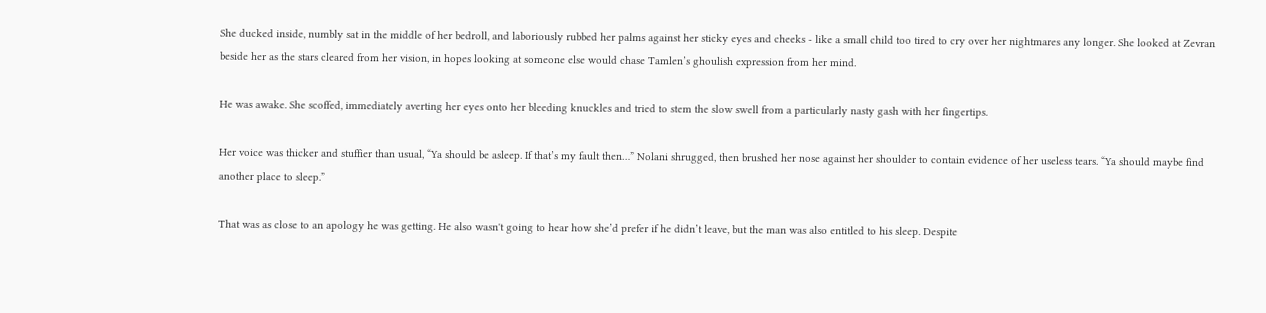She ducked inside, numbly sat in the middle of her bedroll, and laboriously rubbed her palms against her sticky eyes and cheeks - like a small child too tired to cry over her nightmares any longer. She looked at Zevran beside her as the stars cleared from her vision, in hopes looking at someone else would chase Tamlen’s ghoulish expression from her mind.

He was awake. She scoffed, immediately averting her eyes onto her bleeding knuckles and tried to stem the slow swell from a particularly nasty gash with her fingertips.

Her voice was thicker and stuffier than usual, “Ya should be asleep. If that’s my fault then…” Nolani shrugged, then brushed her nose against her shoulder to contain evidence of her useless tears. “Ya should maybe find another place to sleep.”

That was as close to an apology he was getting. He also wasn't going to hear how she’d prefer if he didn’t leave, but the man was also entitled to his sleep. Despite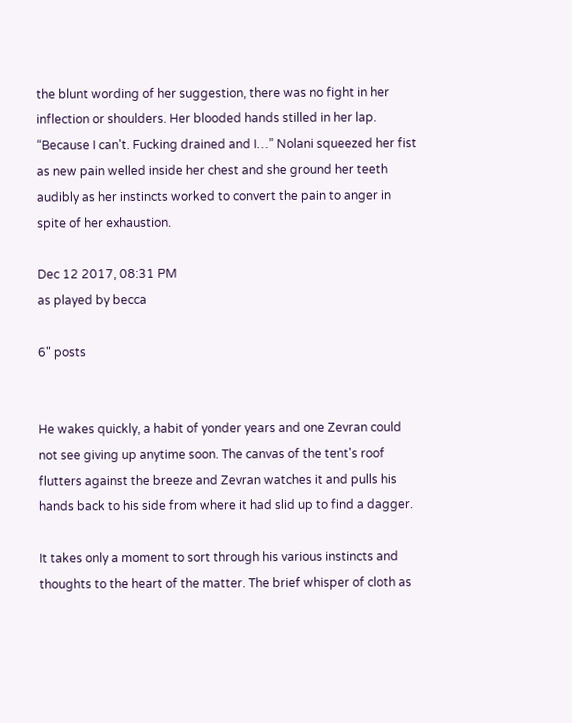the blunt wording of her suggestion, there was no fight in her inflection or shoulders. Her blooded hands stilled in her lap. “Because I can't. Fucking drained and I…” Nolani squeezed her fist as new pain welled inside her chest and she ground her teeth audibly as her instincts worked to convert the pain to anger in spite of her exhaustion.

Dec 12 2017, 08:31 PM
as played by becca

6" posts


He wakes quickly, a habit of yonder years and one Zevran could not see giving up anytime soon. The canvas of the tent's roof flutters against the breeze and Zevran watches it and pulls his hands back to his side from where it had slid up to find a dagger.

It takes only a moment to sort through his various instincts and thoughts to the heart of the matter. The brief whisper of cloth as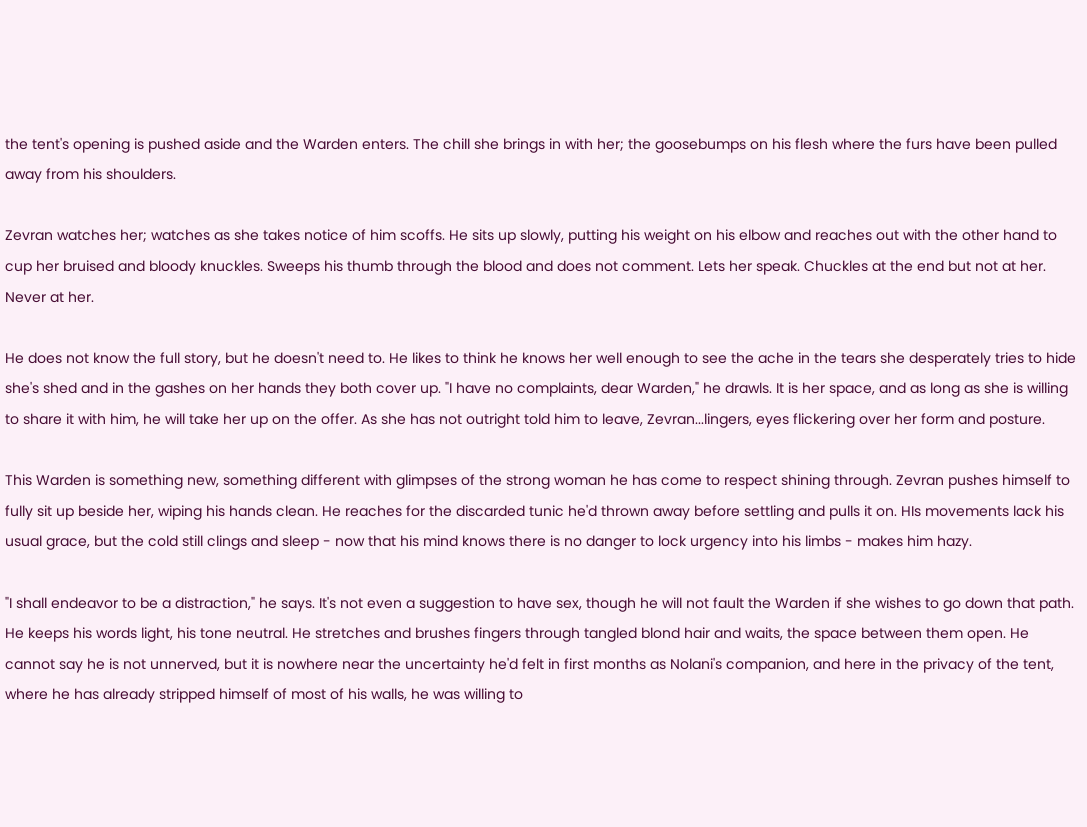the tent's opening is pushed aside and the Warden enters. The chill she brings in with her; the goosebumps on his flesh where the furs have been pulled away from his shoulders.

Zevran watches her; watches as she takes notice of him scoffs. He sits up slowly, putting his weight on his elbow and reaches out with the other hand to cup her bruised and bloody knuckles. Sweeps his thumb through the blood and does not comment. Lets her speak. Chuckles at the end but not at her. Never at her.

He does not know the full story, but he doesn't need to. He likes to think he knows her well enough to see the ache in the tears she desperately tries to hide she's shed and in the gashes on her hands they both cover up. "I have no complaints, dear Warden," he drawls. It is her space, and as long as she is willing to share it with him, he will take her up on the offer. As she has not outright told him to leave, Zevran...lingers, eyes flickering over her form and posture.

This Warden is something new, something different with glimpses of the strong woman he has come to respect shining through. Zevran pushes himself to fully sit up beside her, wiping his hands clean. He reaches for the discarded tunic he'd thrown away before settling and pulls it on. HIs movements lack his usual grace, but the cold still clings and sleep - now that his mind knows there is no danger to lock urgency into his limbs - makes him hazy.

"I shall endeavor to be a distraction," he says. It's not even a suggestion to have sex, though he will not fault the Warden if she wishes to go down that path. He keeps his words light, his tone neutral. He stretches and brushes fingers through tangled blond hair and waits, the space between them open. He cannot say he is not unnerved, but it is nowhere near the uncertainty he'd felt in first months as Nolani's companion, and here in the privacy of the tent, where he has already stripped himself of most of his walls, he was willing to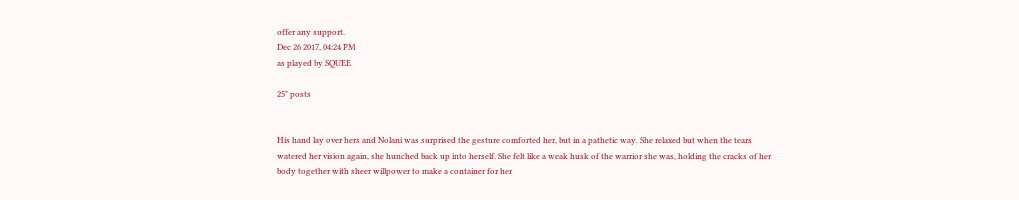offer any support.
Dec 26 2017, 04:24 PM
as played by SQUEE

25" posts


His hand lay over hers and Nolani was surprised the gesture comforted her, but in a pathetic way. She relaxed but when the tears watered her vision again, she hunched back up into herself. She felt like a weak husk of the warrior she was, holding the cracks of her body together with sheer willpower to make a container for her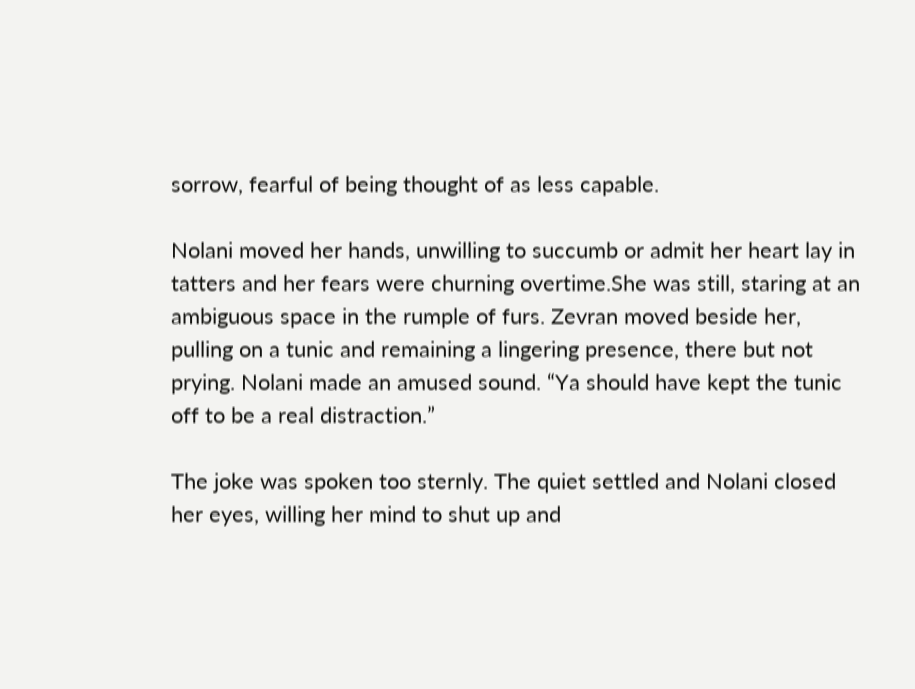sorrow, fearful of being thought of as less capable.

Nolani moved her hands, unwilling to succumb or admit her heart lay in tatters and her fears were churning overtime.She was still, staring at an ambiguous space in the rumple of furs. Zevran moved beside her, pulling on a tunic and remaining a lingering presence, there but not prying. Nolani made an amused sound. “Ya should have kept the tunic off to be a real distraction.”

The joke was spoken too sternly. The quiet settled and Nolani closed her eyes, willing her mind to shut up and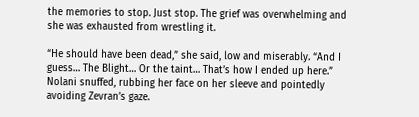the memories to stop. Just stop. The grief was overwhelming and she was exhausted from wrestling it.

“He should have been dead,” she said, low and miserably. “And I guess… The Blight… Or the taint… That’s how I ended up here.” Nolani snuffed, rubbing her face on her sleeve and pointedly avoiding Zevran’s gaze.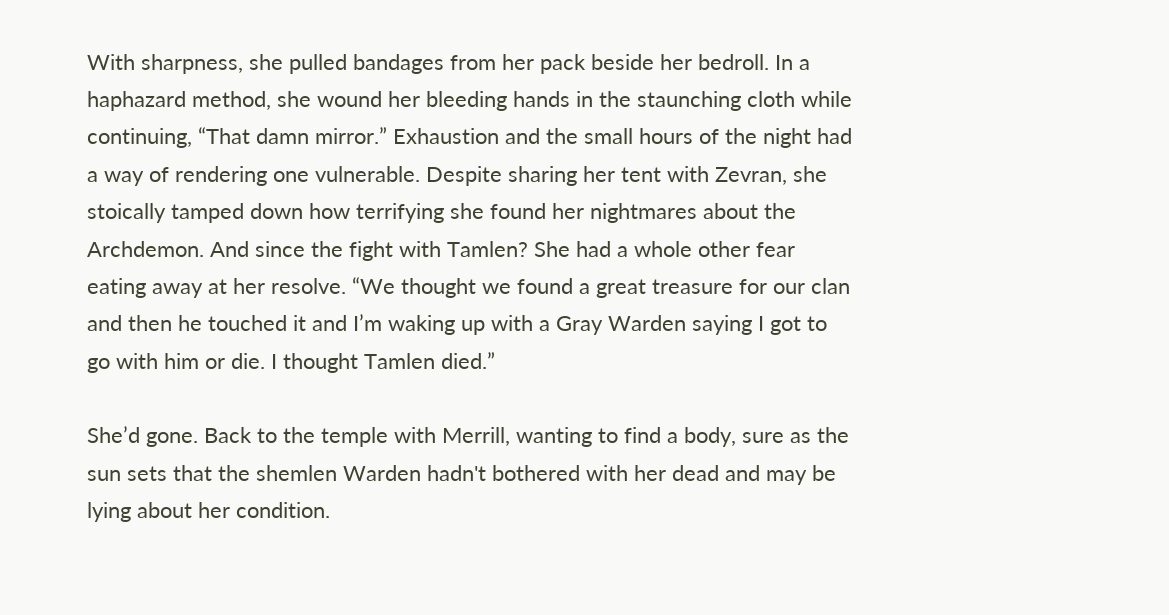With sharpness, she pulled bandages from her pack beside her bedroll. In a haphazard method, she wound her bleeding hands in the staunching cloth while continuing, “That damn mirror.” Exhaustion and the small hours of the night had a way of rendering one vulnerable. Despite sharing her tent with Zevran, she stoically tamped down how terrifying she found her nightmares about the Archdemon. And since the fight with Tamlen? She had a whole other fear eating away at her resolve. “We thought we found a great treasure for our clan and then he touched it and I’m waking up with a Gray Warden saying I got to go with him or die. I thought Tamlen died.”

She’d gone. Back to the temple with Merrill, wanting to find a body, sure as the sun sets that the shemlen Warden hadn't bothered with her dead and may be lying about her condition.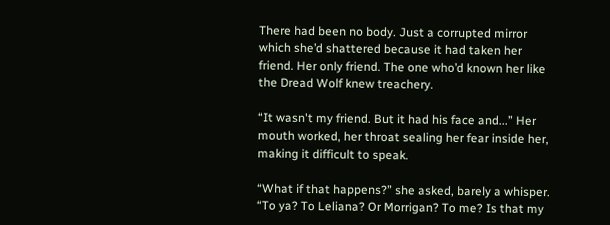There had been no body. Just a corrupted mirror which she’d shattered because it had taken her friend. Her only friend. The one who’d known her like the Dread Wolf knew treachery.

“It wasn't my friend. But it had his face and...” Her mouth worked, her throat sealing her fear inside her, making it difficult to speak.

“What if that happens?” she asked, barely a whisper. “To ya? To Leliana? Or Morrigan? To me? Is that my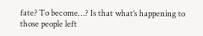fate? To become…? Is that what’s happening to those people left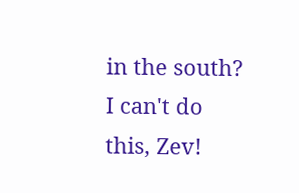in the south? I can't do this, Zev!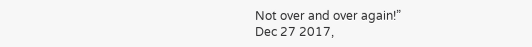Not over and over again!”
Dec 27 2017,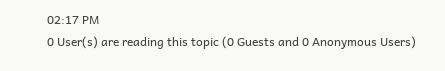02:17 PM
0 User(s) are reading this topic (0 Guests and 0 Anonymous Users)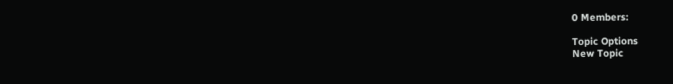0 Members:

Topic Options
New Topic